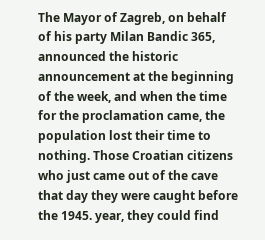The Mayor of Zagreb, on behalf of his party Milan Bandic 365, announced the historic announcement at the beginning of the week, and when the time for the proclamation came, the population lost their time to nothing. Those Croatian citizens who just came out of the cave that day they were caught before the 1945. year, they could find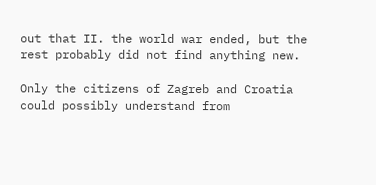out that II. the world war ended, but the rest probably did not find anything new.

Only the citizens of Zagreb and Croatia could possibly understand from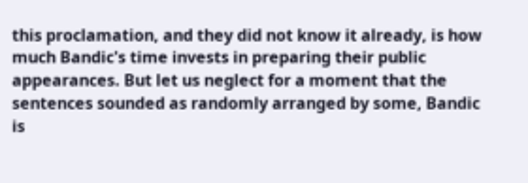this proclamation, and they did not know it already, is how much Bandic's time invests in preparing their public appearances. But let us neglect for a moment that the sentences sounded as randomly arranged by some, Bandic is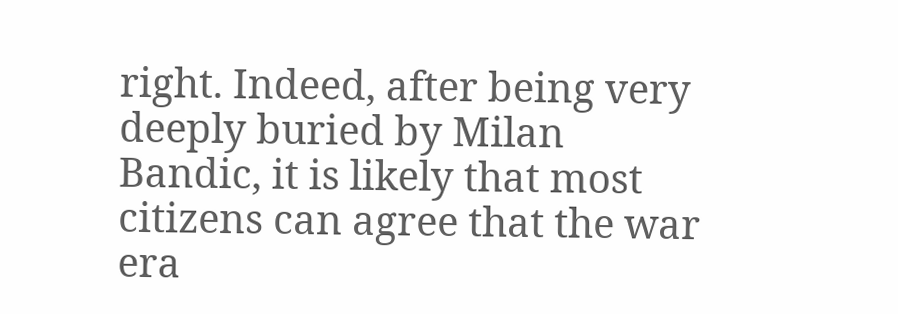right. Indeed, after being very deeply buried by Milan Bandic, it is likely that most citizens can agree that the war era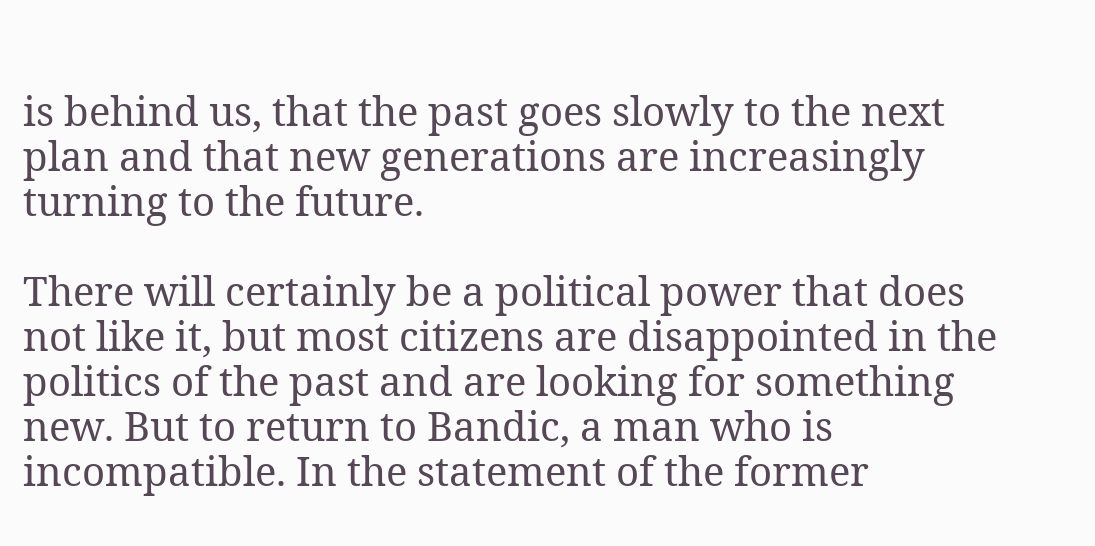is behind us, that the past goes slowly to the next plan and that new generations are increasingly turning to the future.

There will certainly be a political power that does not like it, but most citizens are disappointed in the politics of the past and are looking for something new. But to return to Bandic, a man who is incompatible. In the statement of the former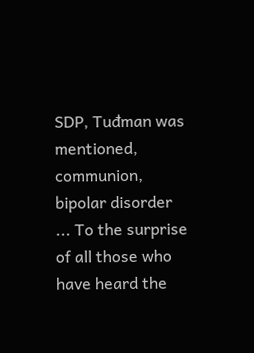SDP, Tuđman was mentioned, communion, bipolar disorder ... To the surprise of all those who have heard the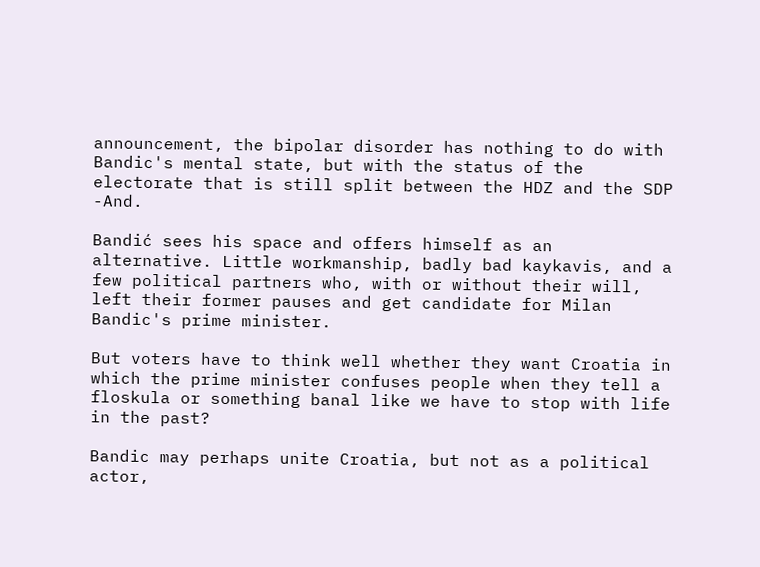announcement, the bipolar disorder has nothing to do with Bandic's mental state, but with the status of the electorate that is still split between the HDZ and the SDP -And.

Bandić sees his space and offers himself as an alternative. Little workmanship, badly bad kaykavis, and a few political partners who, with or without their will, left their former pauses and get candidate for Milan Bandic's prime minister.

But voters have to think well whether they want Croatia in which the prime minister confuses people when they tell a floskula or something banal like we have to stop with life in the past?

Bandic may perhaps unite Croatia, but not as a political actor,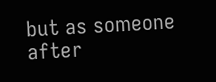but as someone after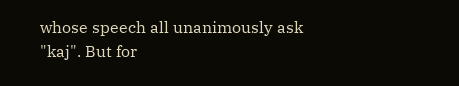whose speech all unanimously ask "kaj". But for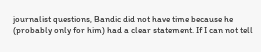journalist questions, Bandic did not have time because he (probably only for him) had a clear statement. If I can not tell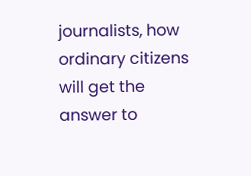journalists, how ordinary citizens will get the answer to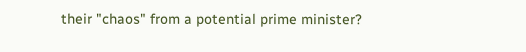their "chaos" from a potential prime minister?